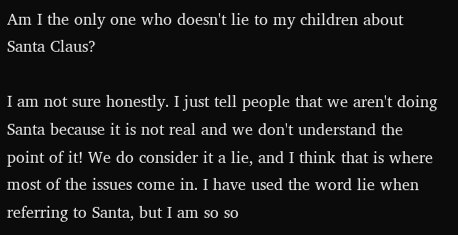Am I the only one who doesn't lie to my children about Santa Claus?

I am not sure honestly. I just tell people that we aren't doing Santa because it is not real and we don't understand the point of it! We do consider it a lie, and I think that is where most of the issues come in. I have used the word lie when referring to Santa, but I am so so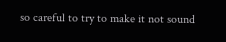so careful to try to make it not sound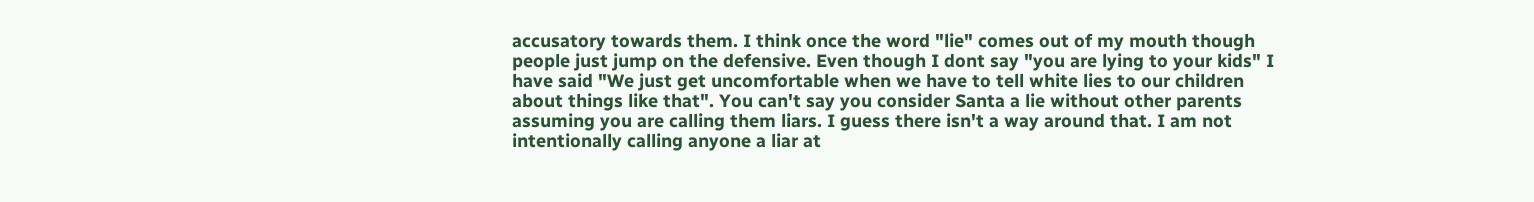accusatory towards them. I think once the word "lie" comes out of my mouth though people just jump on the defensive. Even though I dont say "you are lying to your kids" I have said "We just get uncomfortable when we have to tell white lies to our children about things like that". You can't say you consider Santa a lie without other parents assuming you are calling them liars. I guess there isn't a way around that. I am not intentionally calling anyone a liar at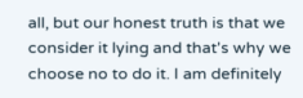all, but our honest truth is that we consider it lying and that's why we choose no to do it. I am definitely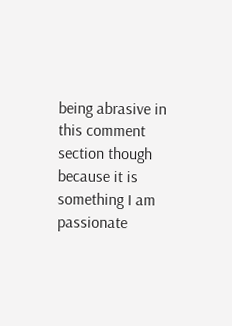being abrasive in this comment section though because it is something I am passionate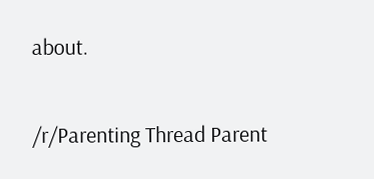about.

/r/Parenting Thread Parent